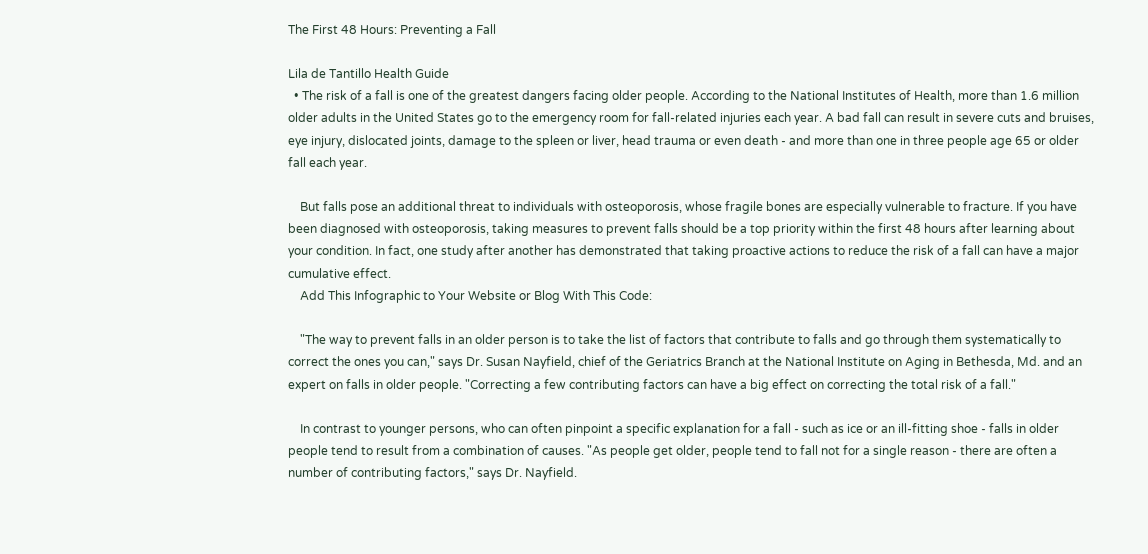The First 48 Hours: Preventing a Fall

Lila de Tantillo Health Guide
  • The risk of a fall is one of the greatest dangers facing older people. According to the National Institutes of Health, more than 1.6 million older adults in the United States go to the emergency room for fall-related injuries each year. A bad fall can result in severe cuts and bruises, eye injury, dislocated joints, damage to the spleen or liver, head trauma or even death - and more than one in three people age 65 or older fall each year.

    But falls pose an additional threat to individuals with osteoporosis, whose fragile bones are especially vulnerable to fracture. If you have been diagnosed with osteoporosis, taking measures to prevent falls should be a top priority within the first 48 hours after learning about your condition. In fact, one study after another has demonstrated that taking proactive actions to reduce the risk of a fall can have a major cumulative effect.
    Add This Infographic to Your Website or Blog With This Code:

    "The way to prevent falls in an older person is to take the list of factors that contribute to falls and go through them systematically to correct the ones you can," says Dr. Susan Nayfield, chief of the Geriatrics Branch at the National Institute on Aging in Bethesda, Md. and an expert on falls in older people. "Correcting a few contributing factors can have a big effect on correcting the total risk of a fall."

    In contrast to younger persons, who can often pinpoint a specific explanation for a fall - such as ice or an ill-fitting shoe - falls in older people tend to result from a combination of causes. "As people get older, people tend to fall not for a single reason - there are often a number of contributing factors," says Dr. Nayfield.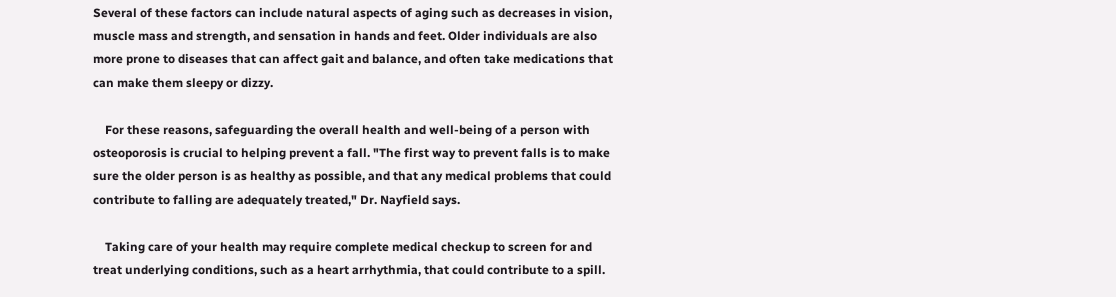Several of these factors can include natural aspects of aging such as decreases in vision, muscle mass and strength, and sensation in hands and feet. Older individuals are also more prone to diseases that can affect gait and balance, and often take medications that can make them sleepy or dizzy.

    For these reasons, safeguarding the overall health and well-being of a person with osteoporosis is crucial to helping prevent a fall. "The first way to prevent falls is to make sure the older person is as healthy as possible, and that any medical problems that could contribute to falling are adequately treated," Dr. Nayfield says.

    Taking care of your health may require complete medical checkup to screen for and treat underlying conditions, such as a heart arrhythmia, that could contribute to a spill.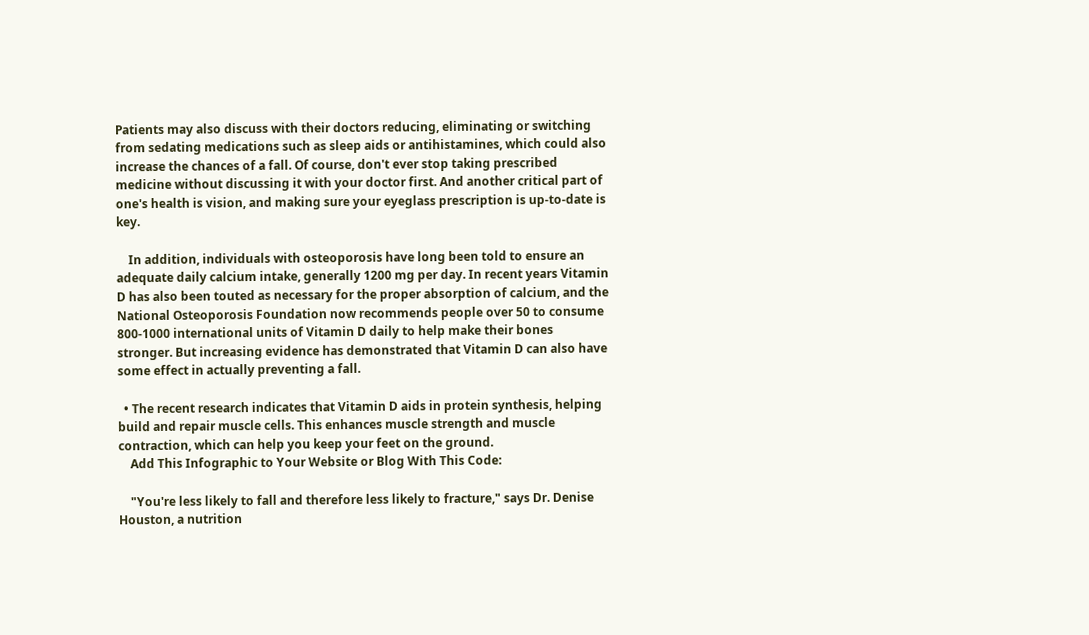Patients may also discuss with their doctors reducing, eliminating or switching from sedating medications such as sleep aids or antihistamines, which could also increase the chances of a fall. Of course, don't ever stop taking prescribed medicine without discussing it with your doctor first. And another critical part of one's health is vision, and making sure your eyeglass prescription is up-to-date is key.

    In addition, individuals with osteoporosis have long been told to ensure an adequate daily calcium intake, generally 1200 mg per day. In recent years Vitamin D has also been touted as necessary for the proper absorption of calcium, and the National Osteoporosis Foundation now recommends people over 50 to consume 800-1000 international units of Vitamin D daily to help make their bones stronger. But increasing evidence has demonstrated that Vitamin D can also have some effect in actually preventing a fall.

  • The recent research indicates that Vitamin D aids in protein synthesis, helping build and repair muscle cells. This enhances muscle strength and muscle contraction, which can help you keep your feet on the ground.
    Add This Infographic to Your Website or Blog With This Code:

    "You're less likely to fall and therefore less likely to fracture," says Dr. Denise Houston, a nutrition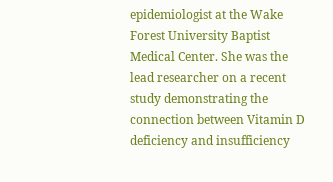epidemiologist at the Wake Forest University Baptist Medical Center. She was the lead researcher on a recent study demonstrating the connection between Vitamin D deficiency and insufficiency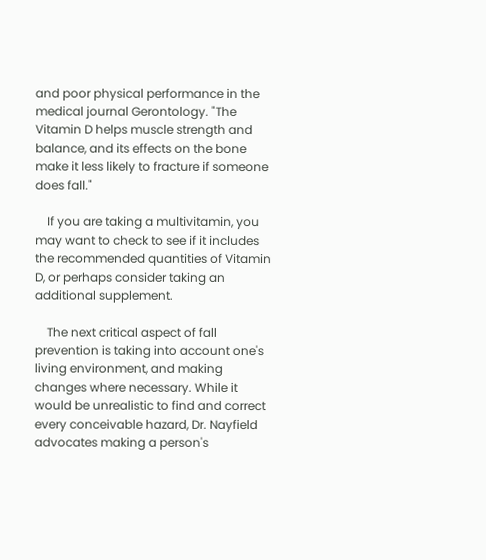and poor physical performance in the medical journal Gerontology. "The Vitamin D helps muscle strength and balance, and its effects on the bone make it less likely to fracture if someone does fall."

    If you are taking a multivitamin, you may want to check to see if it includes the recommended quantities of Vitamin D, or perhaps consider taking an additional supplement.

    The next critical aspect of fall prevention is taking into account one's living environment, and making changes where necessary. While it would be unrealistic to find and correct every conceivable hazard, Dr. Nayfield advocates making a person's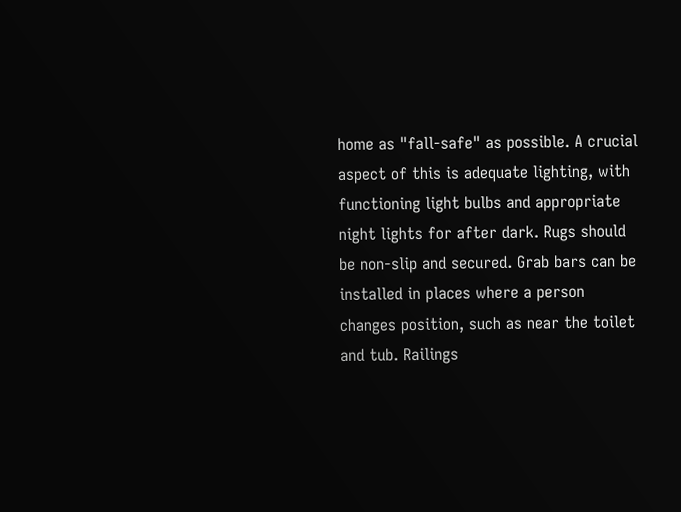home as "fall-safe" as possible. A crucial aspect of this is adequate lighting, with functioning light bulbs and appropriate night lights for after dark. Rugs should be non-slip and secured. Grab bars can be installed in places where a person changes position, such as near the toilet and tub. Railings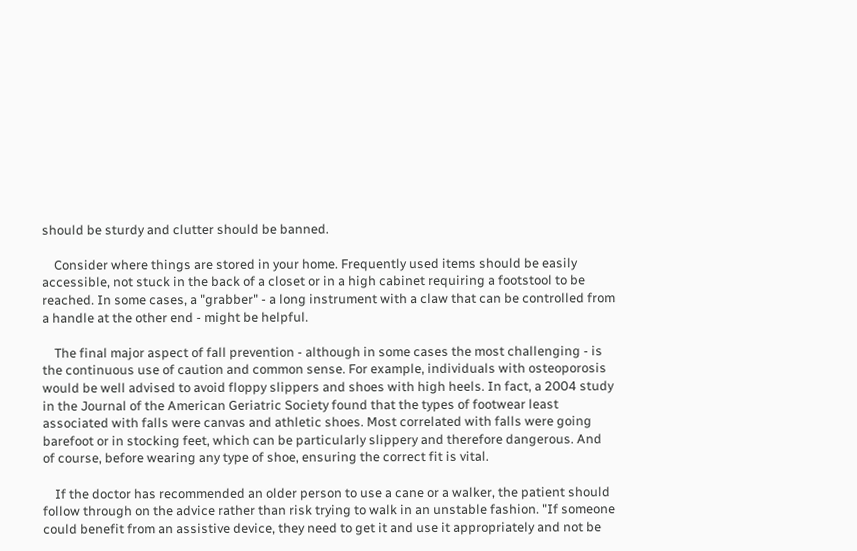should be sturdy and clutter should be banned.

    Consider where things are stored in your home. Frequently used items should be easily accessible, not stuck in the back of a closet or in a high cabinet requiring a footstool to be reached. In some cases, a "grabber" - a long instrument with a claw that can be controlled from a handle at the other end - might be helpful.

    The final major aspect of fall prevention - although in some cases the most challenging - is the continuous use of caution and common sense. For example, individuals with osteoporosis would be well advised to avoid floppy slippers and shoes with high heels. In fact, a 2004 study in the Journal of the American Geriatric Society found that the types of footwear least associated with falls were canvas and athletic shoes. Most correlated with falls were going barefoot or in stocking feet, which can be particularly slippery and therefore dangerous. And of course, before wearing any type of shoe, ensuring the correct fit is vital.

    If the doctor has recommended an older person to use a cane or a walker, the patient should follow through on the advice rather than risk trying to walk in an unstable fashion. "If someone could benefit from an assistive device, they need to get it and use it appropriately and not be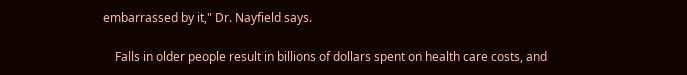embarrassed by it," Dr. Nayfield says.

    Falls in older people result in billions of dollars spent on health care costs, and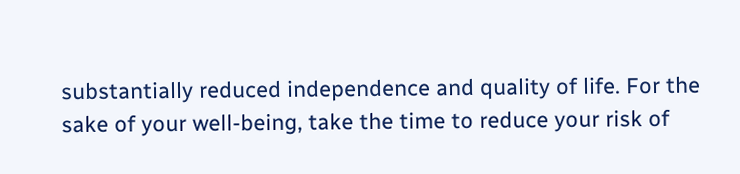substantially reduced independence and quality of life. For the sake of your well-being, take the time to reduce your risk of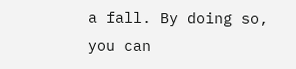a fall. By doing so, you can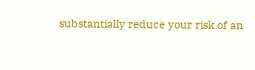substantially reduce your risk of an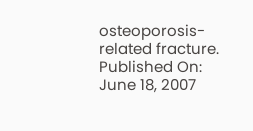osteoporosis-related fracture.
Published On: June 18, 2007